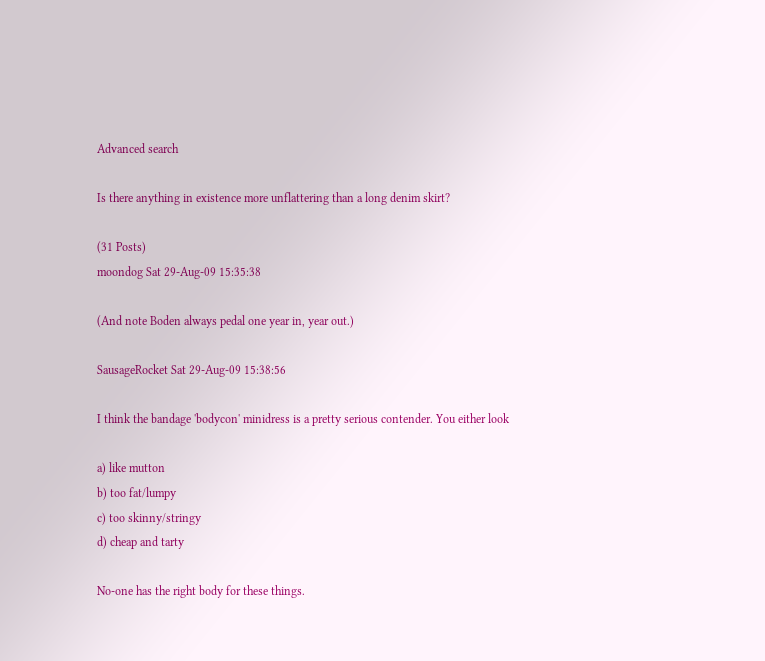Advanced search

Is there anything in existence more unflattering than a long denim skirt?

(31 Posts)
moondog Sat 29-Aug-09 15:35:38

(And note Boden always pedal one year in, year out.)

SausageRocket Sat 29-Aug-09 15:38:56

I think the bandage 'bodycon' minidress is a pretty serious contender. You either look

a) like mutton
b) too fat/lumpy
c) too skinny/stringy
d) cheap and tarty

No-one has the right body for these things.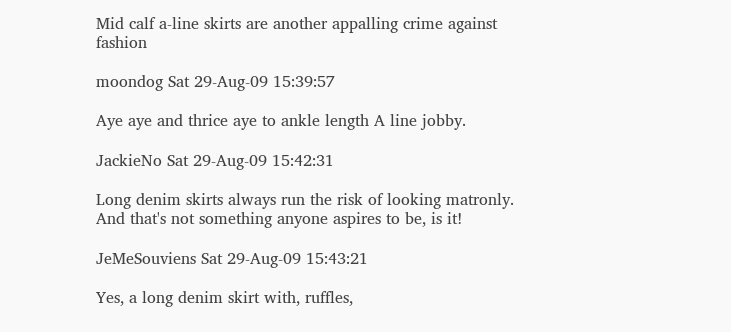Mid calf a-line skirts are another appalling crime against fashion

moondog Sat 29-Aug-09 15:39:57

Aye aye and thrice aye to ankle length A line jobby.

JackieNo Sat 29-Aug-09 15:42:31

Long denim skirts always run the risk of looking matronly. And that's not something anyone aspires to be, is it!

JeMeSouviens Sat 29-Aug-09 15:43:21

Yes, a long denim skirt with, ruffles,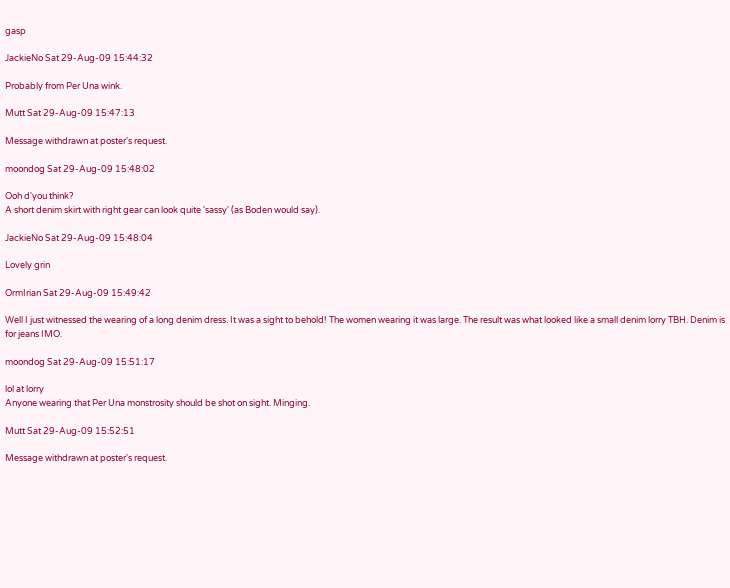gasp

JackieNo Sat 29-Aug-09 15:44:32

Probably from Per Una wink.

Mutt Sat 29-Aug-09 15:47:13

Message withdrawn at poster's request.

moondog Sat 29-Aug-09 15:48:02

Ooh d'you think?
A short denim skirt with right gear can look quite 'sassy' (as Boden would say).

JackieNo Sat 29-Aug-09 15:48:04

Lovely grin

OrmIrian Sat 29-Aug-09 15:49:42

Well I just witnessed the wearing of a long denim dress. It was a sight to behold! The women wearing it was large. The result was what looked like a small denim lorry TBH. Denim is for jeans IMO.

moondog Sat 29-Aug-09 15:51:17

lol at lorry
Anyone wearing that Per Una monstrosity should be shot on sight. Minging.

Mutt Sat 29-Aug-09 15:52:51

Message withdrawn at poster's request.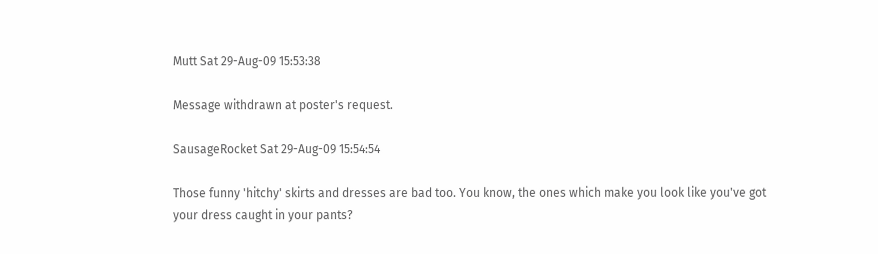Mutt Sat 29-Aug-09 15:53:38

Message withdrawn at poster's request.

SausageRocket Sat 29-Aug-09 15:54:54

Those funny 'hitchy' skirts and dresses are bad too. You know, the ones which make you look like you've got your dress caught in your pants?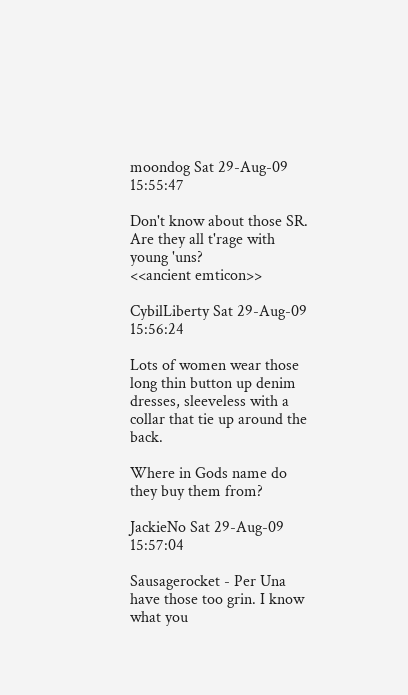moondog Sat 29-Aug-09 15:55:47

Don't know about those SR. Are they all t'rage with young 'uns?
<<ancient emticon>>

CybilLiberty Sat 29-Aug-09 15:56:24

Lots of women wear those long thin button up denim dresses, sleeveless with a collar that tie up around the back.

Where in Gods name do they buy them from?

JackieNo Sat 29-Aug-09 15:57:04

Sausagerocket - Per Una have those too grin. I know what you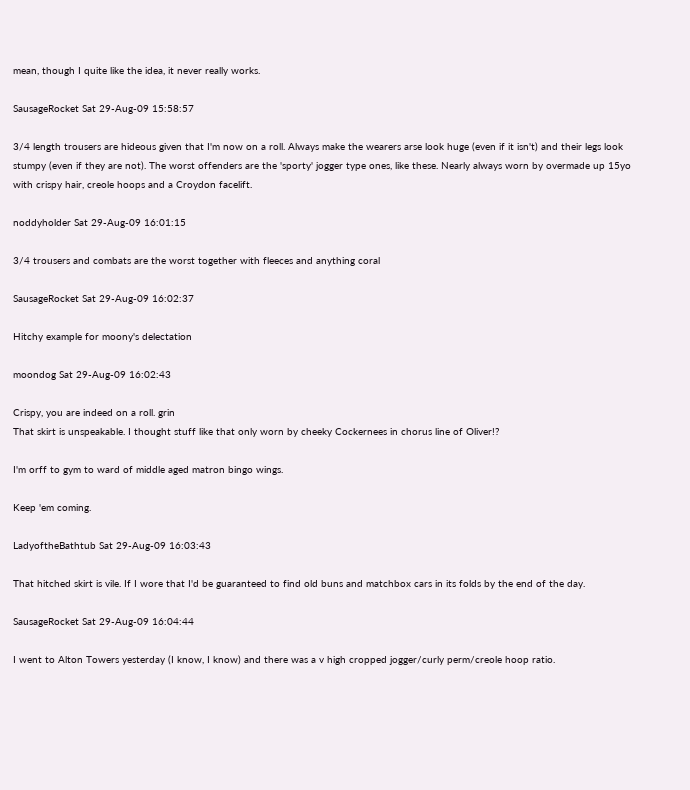mean, though I quite like the idea, it never really works.

SausageRocket Sat 29-Aug-09 15:58:57

3/4 length trousers are hideous given that I'm now on a roll. Always make the wearers arse look huge (even if it isn't) and their legs look stumpy (even if they are not). The worst offenders are the 'sporty' jogger type ones, like these. Nearly always worn by overmade up 15yo with crispy hair, creole hoops and a Croydon facelift.

noddyholder Sat 29-Aug-09 16:01:15

3/4 trousers and combats are the worst together with fleeces and anything coral

SausageRocket Sat 29-Aug-09 16:02:37

Hitchy example for moony's delectation

moondog Sat 29-Aug-09 16:02:43

Crispy, you are indeed on a roll. grin
That skirt is unspeakable. I thought stuff like that only worn by cheeky Cockernees in chorus line of Oliver!?

I'm orff to gym to ward of middle aged matron bingo wings.

Keep 'em coming.

LadyoftheBathtub Sat 29-Aug-09 16:03:43

That hitched skirt is vile. If I wore that I'd be guaranteed to find old buns and matchbox cars in its folds by the end of the day.

SausageRocket Sat 29-Aug-09 16:04:44

I went to Alton Towers yesterday (I know, I know) and there was a v high cropped jogger/curly perm/creole hoop ratio.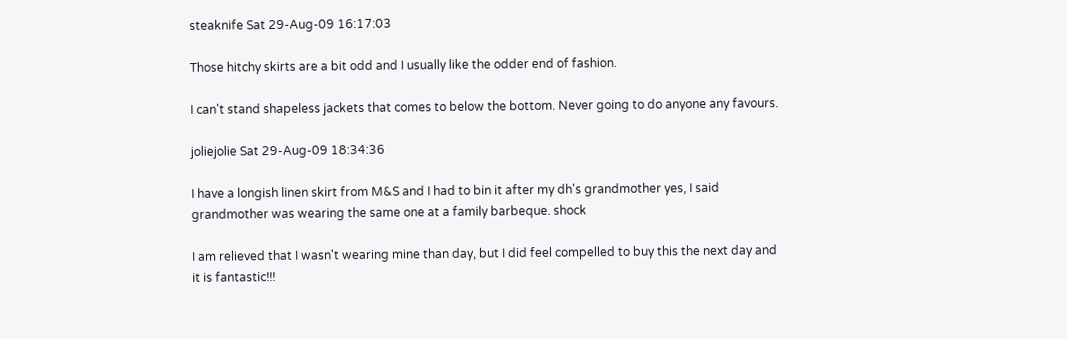steaknife Sat 29-Aug-09 16:17:03

Those hitchy skirts are a bit odd and I usually like the odder end of fashion.

I can't stand shapeless jackets that comes to below the bottom. Never going to do anyone any favours.

joliejolie Sat 29-Aug-09 18:34:36

I have a longish linen skirt from M&S and I had to bin it after my dh's grandmother yes, I said grandmother was wearing the same one at a family barbeque. shock

I am relieved that I wasn't wearing mine than day, but I did feel compelled to buy this the next day and it is fantastic!!!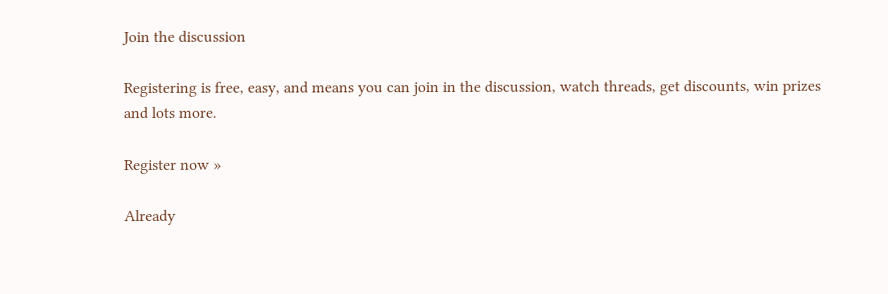Join the discussion

Registering is free, easy, and means you can join in the discussion, watch threads, get discounts, win prizes and lots more.

Register now »

Already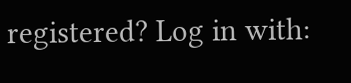registered? Log in with: